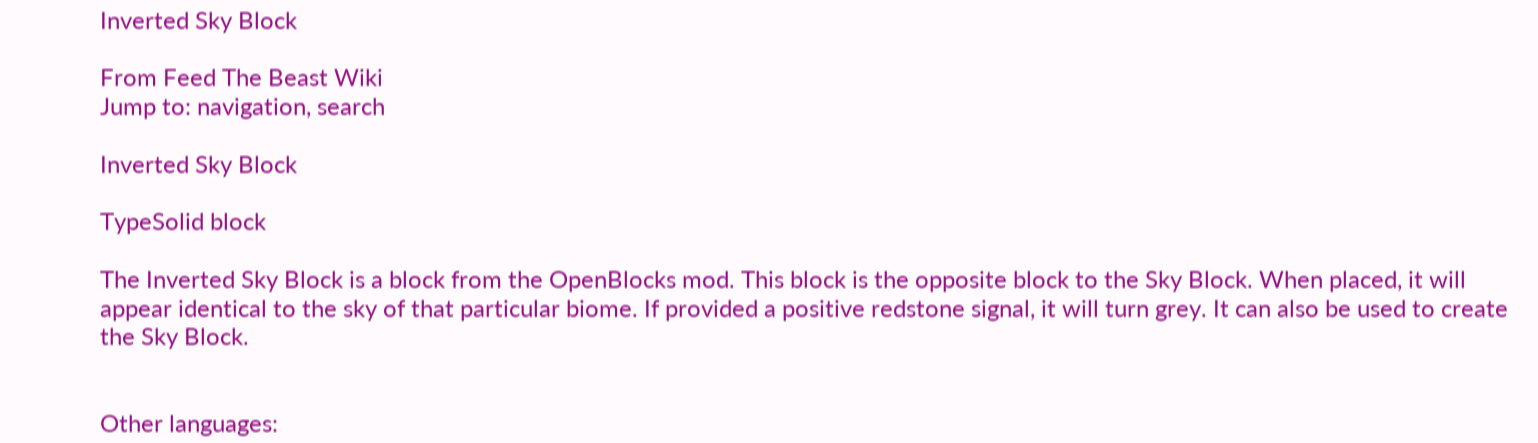Inverted Sky Block

From Feed The Beast Wiki
Jump to: navigation, search

Inverted Sky Block

TypeSolid block

The Inverted Sky Block is a block from the OpenBlocks mod. This block is the opposite block to the Sky Block. When placed, it will appear identical to the sky of that particular biome. If provided a positive redstone signal, it will turn grey. It can also be used to create the Sky Block.


Other languages: